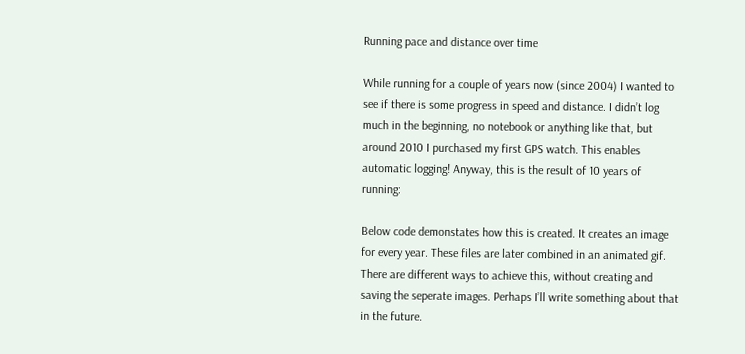Running pace and distance over time

While running for a couple of years now (since 2004) I wanted to see if there is some progress in speed and distance. I didn’t log much in the beginning, no notebook or anything like that, but around 2010 I purchased my first GPS watch. This enables automatic logging! Anyway, this is the result of 10 years of running:

Below code demonstates how this is created. It creates an image for every year. These files are later combined in an animated gif. There are different ways to achieve this, without creating and saving the seperate images. Perhaps I’ll write something about that in the future.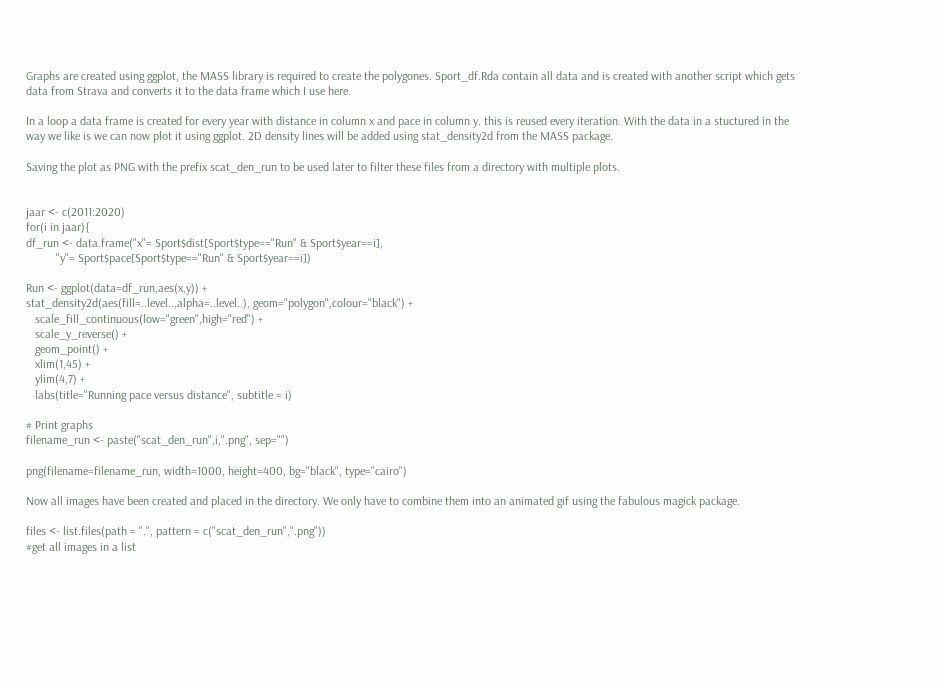Graphs are created using ggplot, the MASS library is required to create the polygones. Sport_df.Rda contain all data and is created with another script which gets data from Strava and converts it to the data frame which I use here.

In a loop a data frame is created for every year with distance in column x and pace in column y. this is reused every iteration. With the data in a stuctured in the way we like is we can now plot it using ggplot. 2D density lines will be added using stat_density2d from the MASS package.

Saving the plot as PNG with the prefix scat_den_run to be used later to filter these files from a directory with multiple plots.


jaar <- c(2011:2020)
for(i in jaar){
df_run <- data.frame("x"= Sport$dist[Sport$type=="Run" & Sport$year==i],
          "y"= Sport$pace[Sport$type=="Run" & Sport$year==i])

Run <- ggplot(data=df_run,aes(x,y)) +
stat_density2d(aes(fill=..level..,alpha=..level..), geom="polygon",colour="black") +
   scale_fill_continuous(low="green",high="red") +
   scale_y_reverse() +
   geom_point() +
   xlim(1,45) +
   ylim(4,7) +
   labs(title="Running pace versus distance", subtitle = i)

# Print graphs
filename_run <- paste("scat_den_run",i,".png", sep="")

png(filename=filename_run, width=1000, height=400, bg="black", type="cairo")

Now all images have been created and placed in the directory. We only have to combine them into an animated gif using the fabulous magick package.

files <- list.files(path = ".", pattern = c("scat_den_run",".png"))
#get all images in a list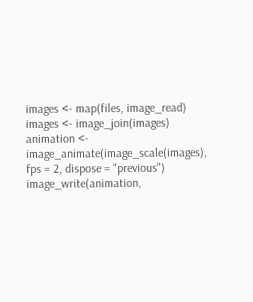images <- map(files, image_read)
images <- image_join(images)
animation <- image_animate(image_scale(images), fps = 2, dispose = "previous")
image_write(animation,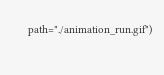path="./animation_run.gif")